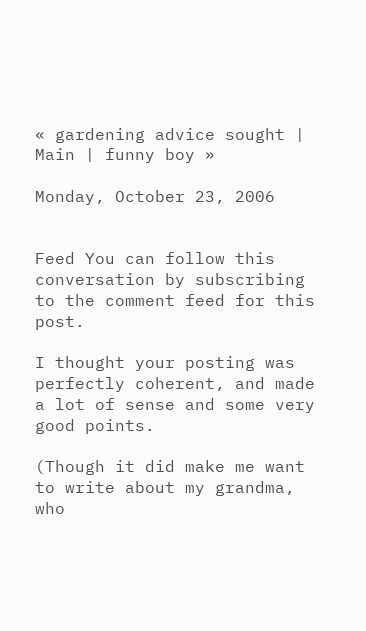« gardening advice sought | Main | funny boy »

Monday, October 23, 2006


Feed You can follow this conversation by subscribing to the comment feed for this post.

I thought your posting was perfectly coherent, and made a lot of sense and some very good points.

(Though it did make me want to write about my grandma, who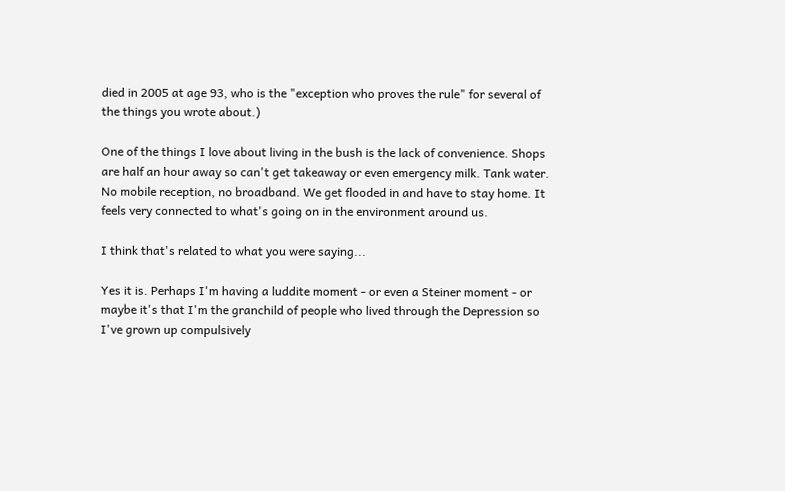died in 2005 at age 93, who is the "exception who proves the rule" for several of the things you wrote about.)

One of the things I love about living in the bush is the lack of convenience. Shops are half an hour away so can't get takeaway or even emergency milk. Tank water. No mobile reception, no broadband. We get flooded in and have to stay home. It feels very connected to what's going on in the environment around us.

I think that's related to what you were saying...

Yes it is. Perhaps I'm having a luddite moment - or even a Steiner moment - or maybe it's that I'm the granchild of people who lived through the Depression so I've grown up compulsively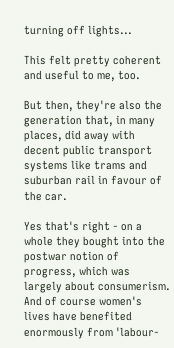turning off lights...

This felt pretty coherent and useful to me, too.

But then, they're also the generation that, in many places, did away with decent public transport systems like trams and suburban rail in favour of the car.

Yes that's right - on a whole they bought into the postwar notion of progress, which was largely about consumerism. And of course women's lives have benefited enormously from 'labour-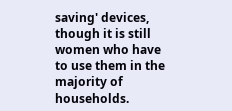saving' devices, though it is still women who have to use them in the majority of households.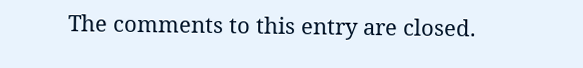The comments to this entry are closed.